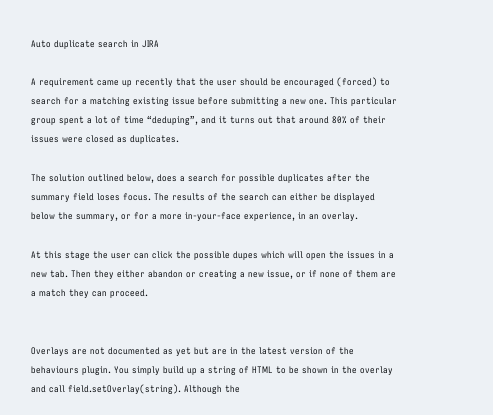Auto duplicate search in JIRA

A requirement came up recently that the user should be encouraged (forced) to search for a matching existing issue before submitting a new one. This particular group spent a lot of time “deduping”, and it turns out that around 80% of their issues were closed as duplicates.

The solution outlined below, does a search for possible duplicates after the summary field loses focus. The results of the search can either be displayed below the summary, or for a more in-your-face experience, in an overlay.

At this stage the user can click the possible dupes which will open the issues in a new tab. Then they either abandon or creating a new issue, or if none of them are a match they can proceed.


Overlays are not documented as yet but are in the latest version of the behaviours plugin. You simply build up a string of HTML to be shown in the overlay and call field.setOverlay(string). Although the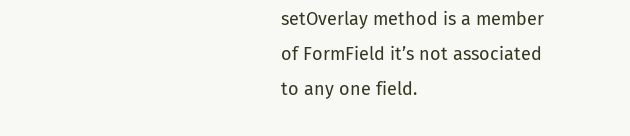setOverlay method is a member of FormField it’s not associated to any one field.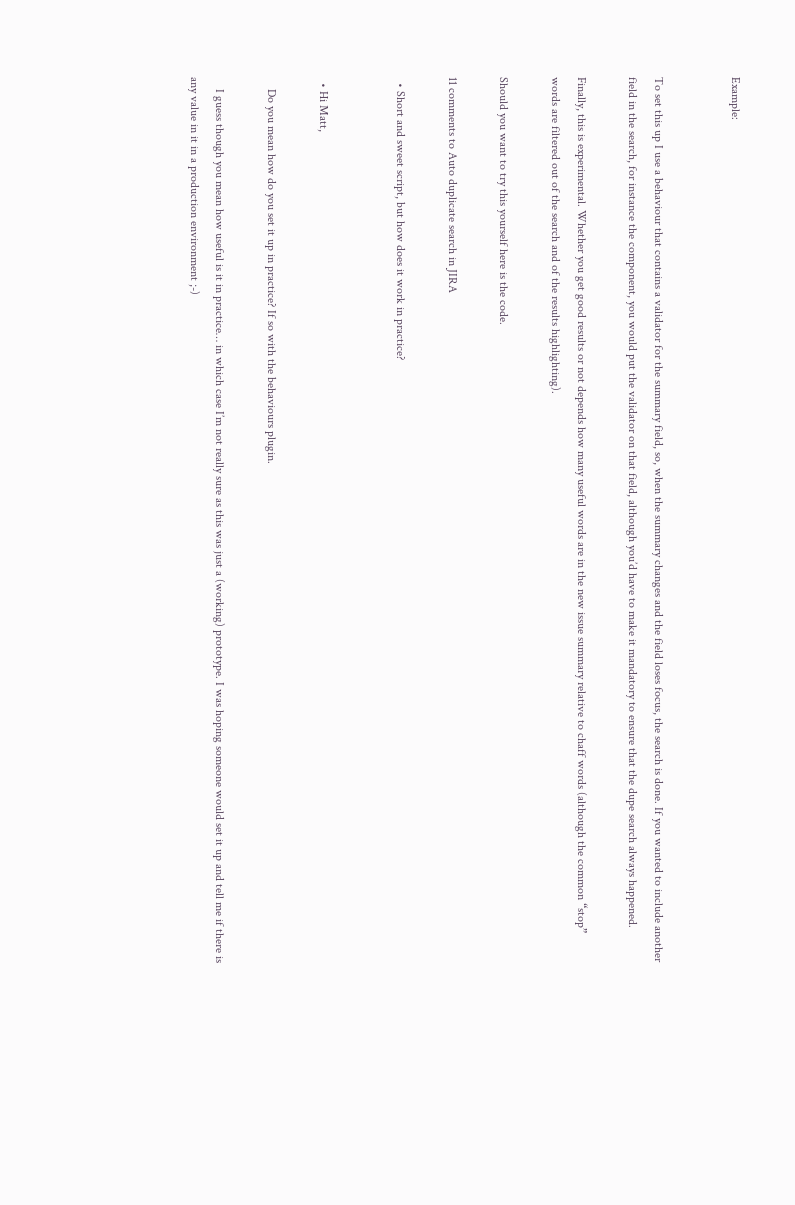Example:


To set this up I use a behaviour that contains a validator for the summary field, so, when the summary changes and the field loses focus, the search is done. If you wanted to include another field in the search, for instance the component, you would put the validator on that field, although you’d have to make it mandatory to ensure that the dupe search always happened.

Finally, this is experimental. Whether you get good results or not depends how many useful words are in the new issue summary relative to chaff words (although the common “stop” words are filtered out of the search and of the results highlighting).

Should you want to try this yourself here is the code.

11 comments to Auto duplicate search in JIRA

  • Short and sweet script, but how does it work in practice?


  • Hi Matt,

    Do you mean how do you set it up in practice? If so with the behaviours plugin.

    I guess though you mean how useful is it in practice… in which case I’m not really sure as this was just a (working) prototype. I was hoping someone would set it up and tell me if there is any value in it in a production environment ;-)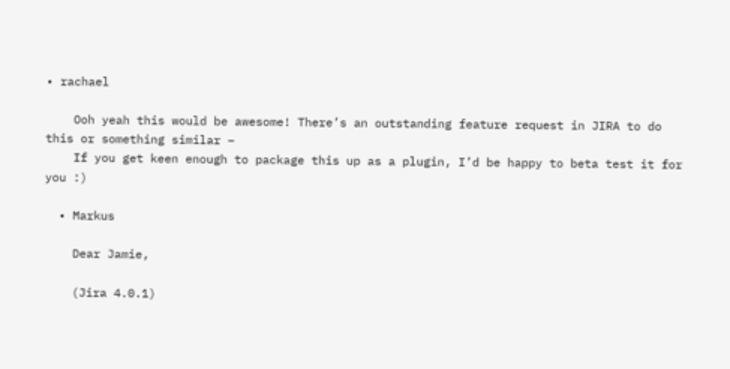• rachael

    Ooh yeah this would be awesome! There’s an outstanding feature request in JIRA to do this or something similar –
    If you get keen enough to package this up as a plugin, I’d be happy to beta test it for you :)

  • Markus

    Dear Jamie,

    (Jira 4.0.1)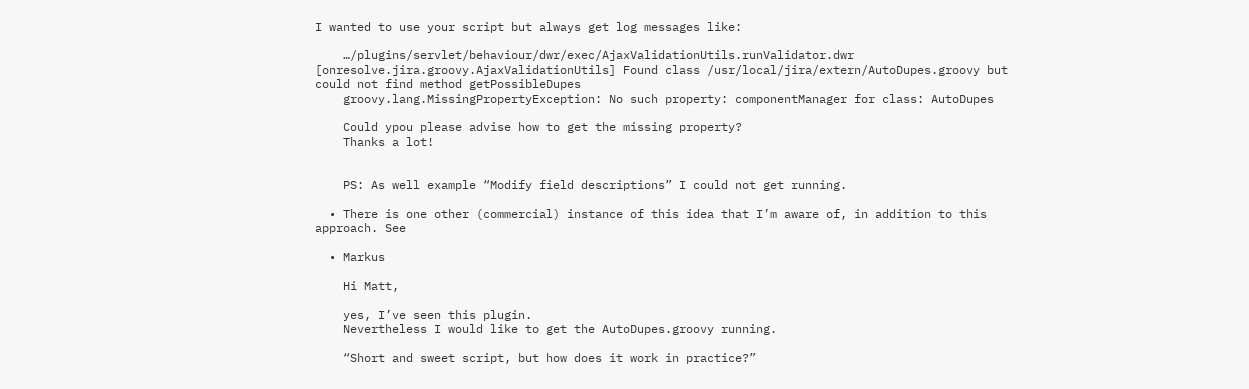I wanted to use your script but always get log messages like:

    …/plugins/servlet/behaviour/dwr/exec/AjaxValidationUtils.runValidator.dwr [onresolve.jira.groovy.AjaxValidationUtils] Found class /usr/local/jira/extern/AutoDupes.groovy but could not find method getPossibleDupes
    groovy.lang.MissingPropertyException: No such property: componentManager for class: AutoDupes

    Could ypou please advise how to get the missing property?
    Thanks a lot!


    PS: As well example “Modify field descriptions” I could not get running.

  • There is one other (commercial) instance of this idea that I’m aware of, in addition to this approach. See

  • Markus

    Hi Matt,

    yes, I’ve seen this plugin.
    Nevertheless I would like to get the AutoDupes.groovy running.

    “Short and sweet script, but how does it work in practice?”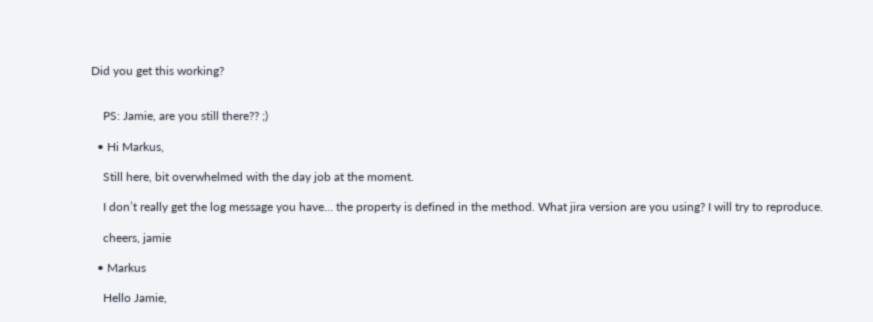Did you get this working?


    PS: Jamie, are you still there?? ;)

  • Hi Markus,

    Still here, bit overwhelmed with the day job at the moment.

    I don’t really get the log message you have… the property is defined in the method. What jira version are you using? I will try to reproduce.

    cheers, jamie

  • Markus

    Hello Jamie,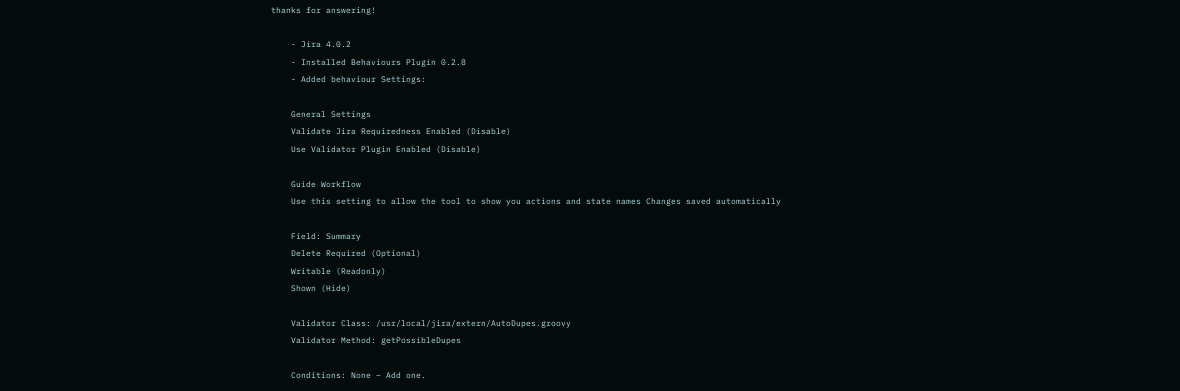thanks for answering!

    - Jira 4.0.2
    - Installed Behaviours Plugin 0.2.8
    - Added behaviour Settings:

    General Settings
    Validate Jira Requiredness Enabled (Disable)
    Use Validator Plugin Enabled (Disable)

    Guide Workflow
    Use this setting to allow the tool to show you actions and state names Changes saved automatically

    Field: Summary
    Delete Required (Optional)
    Writable (Readonly)
    Shown (Hide)

    Validator Class: /usr/local/jira/extern/AutoDupes.groovy
    Validator Method: getPossibleDupes

    Conditions: None – Add one.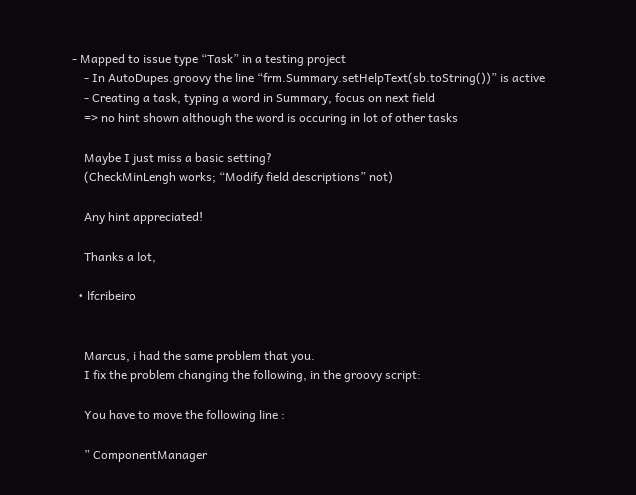- Mapped to issue type “Task” in a testing project
    - In AutoDupes.groovy the line “frm.Summary.setHelpText(sb.toString())” is active
    - Creating a task, typing a word in Summary, focus on next field
    => no hint shown although the word is occuring in lot of other tasks

    Maybe I just miss a basic setting?
    (CheckMinLengh works; “Modify field descriptions” not)

    Any hint appreciated!

    Thanks a lot,

  • lfcribeiro


    Marcus, i had the same problem that you.
    I fix the problem changing the following, in the groovy script:

    You have to move the following line :

    ” ComponentManager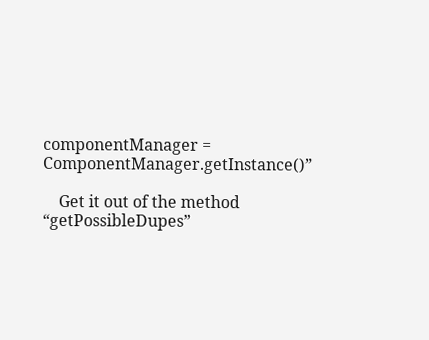componentManager = ComponentManager.getInstance()”

    Get it out of the method “getPossibleDupes”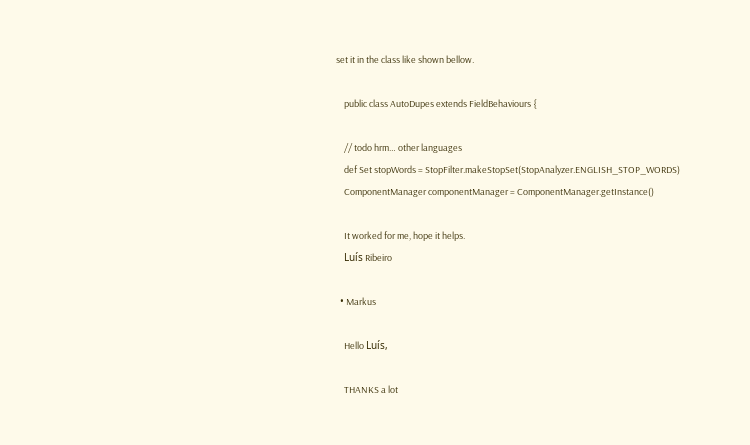set it in the class like shown bellow.

    public class AutoDupes extends FieldBehaviours {

    // todo hrm… other languages
    def Set stopWords = StopFilter.makeStopSet(StopAnalyzer.ENGLISH_STOP_WORDS)
    ComponentManager componentManager = ComponentManager.getInstance()

    It worked for me, hope it helps.
    Luís Ribeiro

  • Markus

    Hello Luís,

    THANKS a lot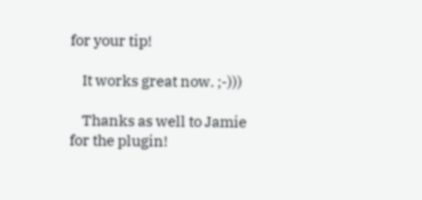for your tip!

    It works great now. ;-)))

    Thanks as well to Jamie for the plugin!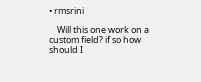• rmsrini

    Will this one work on a custom field? if so how should I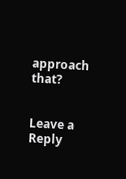approach that?


Leave a Reply